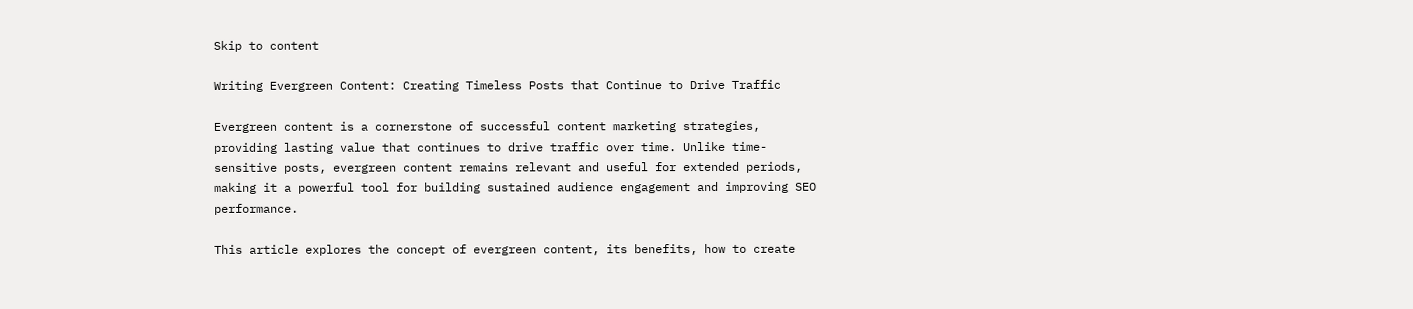Skip to content

Writing Evergreen Content: Creating Timeless Posts that Continue to Drive Traffic

Evergreen content is a cornerstone of successful content marketing strategies, providing lasting value that continues to drive traffic over time. Unlike time-sensitive posts, evergreen content remains relevant and useful for extended periods, making it a powerful tool for building sustained audience engagement and improving SEO performance.

This article explores the concept of evergreen content, its benefits, how to create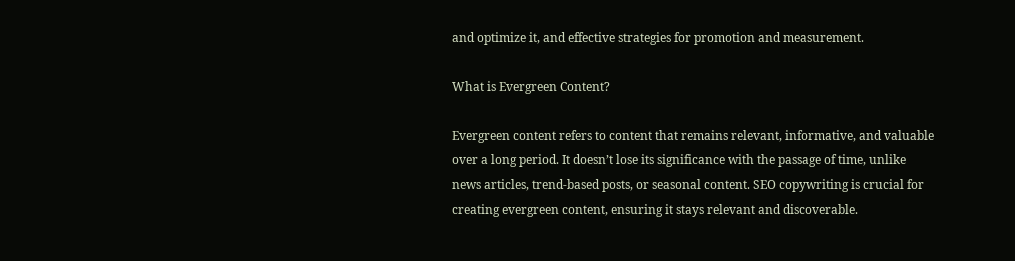and optimize it, and effective strategies for promotion and measurement.

What is Evergreen Content?

Evergreen content refers to content that remains relevant, informative, and valuable over a long period. It doesn’t lose its significance with the passage of time, unlike news articles, trend-based posts, or seasonal content. SEO copywriting is crucial for creating evergreen content, ensuring it stays relevant and discoverable.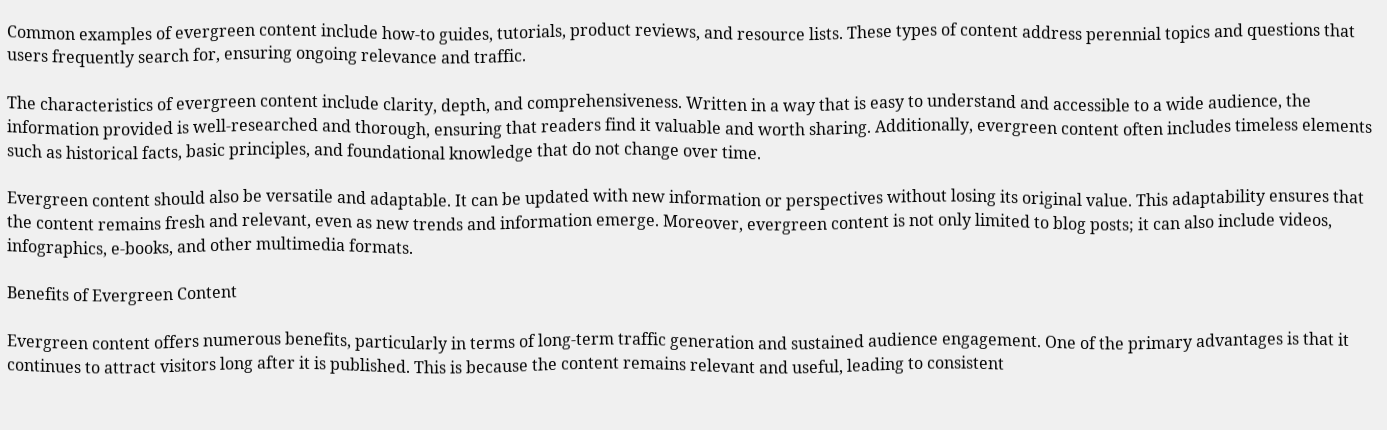Common examples of evergreen content include how-to guides, tutorials, product reviews, and resource lists. These types of content address perennial topics and questions that users frequently search for, ensuring ongoing relevance and traffic.

The characteristics of evergreen content include clarity, depth, and comprehensiveness. Written in a way that is easy to understand and accessible to a wide audience, the information provided is well-researched and thorough, ensuring that readers find it valuable and worth sharing. Additionally, evergreen content often includes timeless elements such as historical facts, basic principles, and foundational knowledge that do not change over time.

Evergreen content should also be versatile and adaptable. It can be updated with new information or perspectives without losing its original value. This adaptability ensures that the content remains fresh and relevant, even as new trends and information emerge. Moreover, evergreen content is not only limited to blog posts; it can also include videos, infographics, e-books, and other multimedia formats.

Benefits of Evergreen Content

Evergreen content offers numerous benefits, particularly in terms of long-term traffic generation and sustained audience engagement. One of the primary advantages is that it continues to attract visitors long after it is published. This is because the content remains relevant and useful, leading to consistent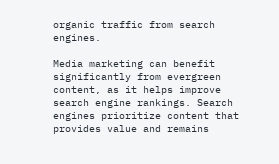organic traffic from search engines.

Media marketing can benefit significantly from evergreen content, as it helps improve search engine rankings. Search engines prioritize content that provides value and remains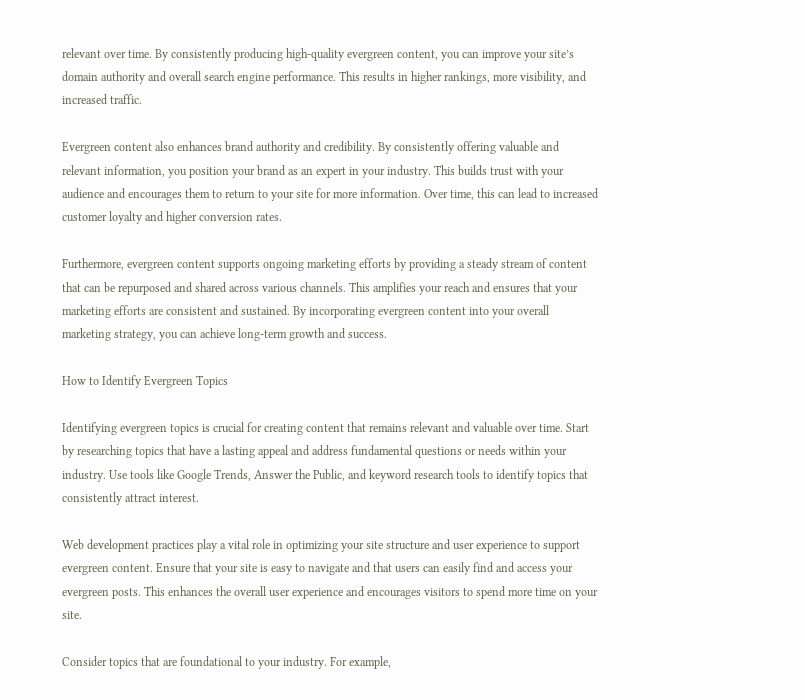relevant over time. By consistently producing high-quality evergreen content, you can improve your site’s domain authority and overall search engine performance. This results in higher rankings, more visibility, and increased traffic.

Evergreen content also enhances brand authority and credibility. By consistently offering valuable and relevant information, you position your brand as an expert in your industry. This builds trust with your audience and encourages them to return to your site for more information. Over time, this can lead to increased customer loyalty and higher conversion rates.

Furthermore, evergreen content supports ongoing marketing efforts by providing a steady stream of content that can be repurposed and shared across various channels. This amplifies your reach and ensures that your marketing efforts are consistent and sustained. By incorporating evergreen content into your overall marketing strategy, you can achieve long-term growth and success.

How to Identify Evergreen Topics

Identifying evergreen topics is crucial for creating content that remains relevant and valuable over time. Start by researching topics that have a lasting appeal and address fundamental questions or needs within your industry. Use tools like Google Trends, Answer the Public, and keyword research tools to identify topics that consistently attract interest.

Web development practices play a vital role in optimizing your site structure and user experience to support evergreen content. Ensure that your site is easy to navigate and that users can easily find and access your evergreen posts. This enhances the overall user experience and encourages visitors to spend more time on your site.

Consider topics that are foundational to your industry. For example,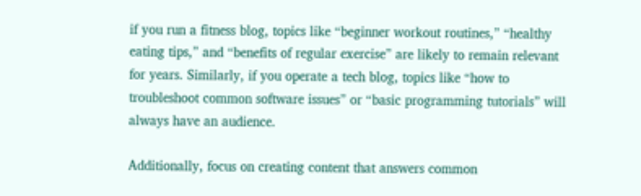if you run a fitness blog, topics like “beginner workout routines,” “healthy eating tips,” and “benefits of regular exercise” are likely to remain relevant for years. Similarly, if you operate a tech blog, topics like “how to troubleshoot common software issues” or “basic programming tutorials” will always have an audience.

Additionally, focus on creating content that answers common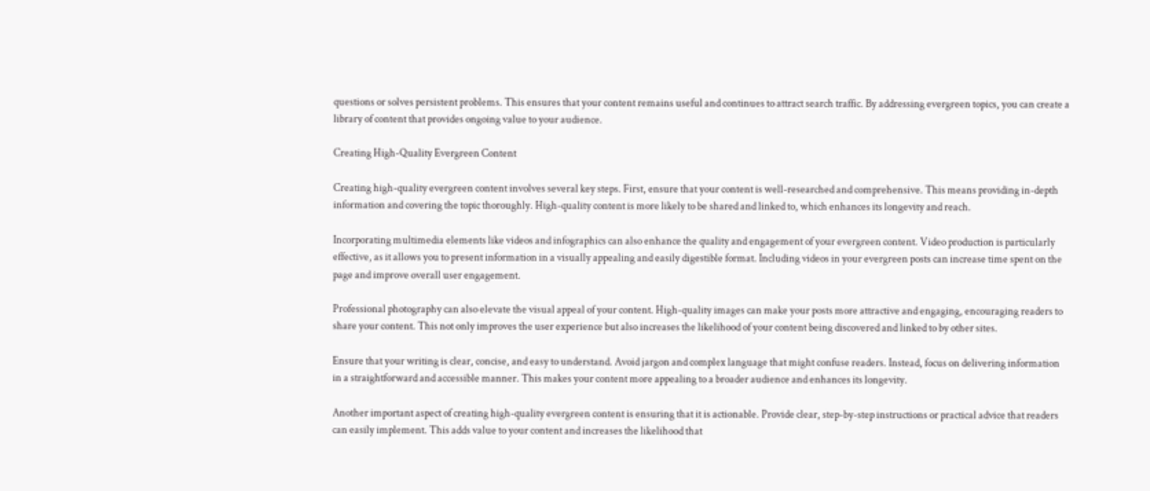questions or solves persistent problems. This ensures that your content remains useful and continues to attract search traffic. By addressing evergreen topics, you can create a library of content that provides ongoing value to your audience.

Creating High-Quality Evergreen Content

Creating high-quality evergreen content involves several key steps. First, ensure that your content is well-researched and comprehensive. This means providing in-depth information and covering the topic thoroughly. High-quality content is more likely to be shared and linked to, which enhances its longevity and reach.

Incorporating multimedia elements like videos and infographics can also enhance the quality and engagement of your evergreen content. Video production is particularly effective, as it allows you to present information in a visually appealing and easily digestible format. Including videos in your evergreen posts can increase time spent on the page and improve overall user engagement.

Professional photography can also elevate the visual appeal of your content. High-quality images can make your posts more attractive and engaging, encouraging readers to share your content. This not only improves the user experience but also increases the likelihood of your content being discovered and linked to by other sites.

Ensure that your writing is clear, concise, and easy to understand. Avoid jargon and complex language that might confuse readers. Instead, focus on delivering information in a straightforward and accessible manner. This makes your content more appealing to a broader audience and enhances its longevity.

Another important aspect of creating high-quality evergreen content is ensuring that it is actionable. Provide clear, step-by-step instructions or practical advice that readers can easily implement. This adds value to your content and increases the likelihood that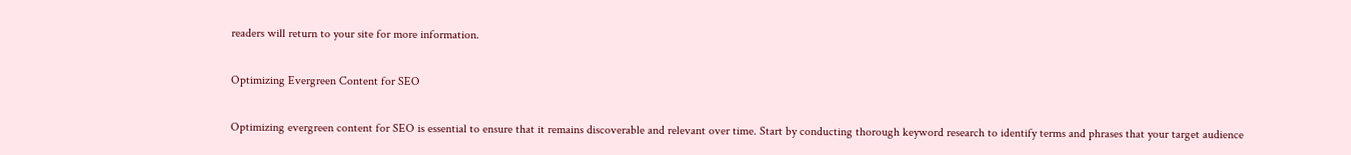readers will return to your site for more information.

Optimizing Evergreen Content for SEO

Optimizing evergreen content for SEO is essential to ensure that it remains discoverable and relevant over time. Start by conducting thorough keyword research to identify terms and phrases that your target audience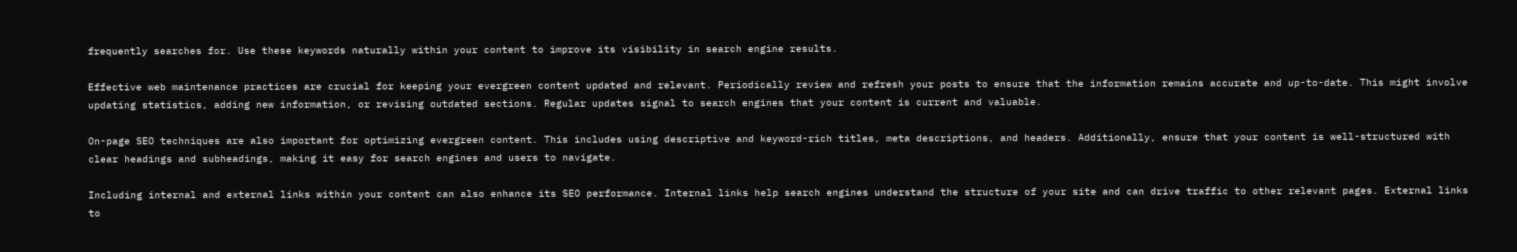frequently searches for. Use these keywords naturally within your content to improve its visibility in search engine results.

Effective web maintenance practices are crucial for keeping your evergreen content updated and relevant. Periodically review and refresh your posts to ensure that the information remains accurate and up-to-date. This might involve updating statistics, adding new information, or revising outdated sections. Regular updates signal to search engines that your content is current and valuable.

On-page SEO techniques are also important for optimizing evergreen content. This includes using descriptive and keyword-rich titles, meta descriptions, and headers. Additionally, ensure that your content is well-structured with clear headings and subheadings, making it easy for search engines and users to navigate.

Including internal and external links within your content can also enhance its SEO performance. Internal links help search engines understand the structure of your site and can drive traffic to other relevant pages. External links to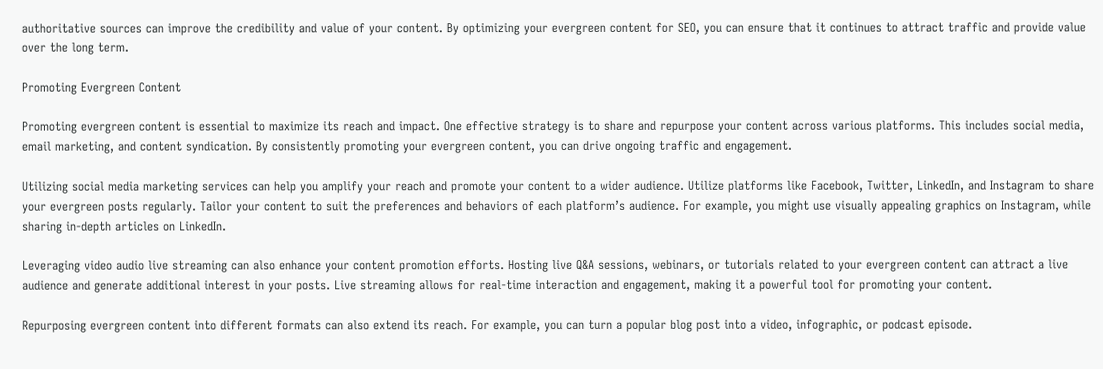authoritative sources can improve the credibility and value of your content. By optimizing your evergreen content for SEO, you can ensure that it continues to attract traffic and provide value over the long term.

Promoting Evergreen Content

Promoting evergreen content is essential to maximize its reach and impact. One effective strategy is to share and repurpose your content across various platforms. This includes social media, email marketing, and content syndication. By consistently promoting your evergreen content, you can drive ongoing traffic and engagement.

Utilizing social media marketing services can help you amplify your reach and promote your content to a wider audience. Utilize platforms like Facebook, Twitter, LinkedIn, and Instagram to share your evergreen posts regularly. Tailor your content to suit the preferences and behaviors of each platform’s audience. For example, you might use visually appealing graphics on Instagram, while sharing in-depth articles on LinkedIn.

Leveraging video audio live streaming can also enhance your content promotion efforts. Hosting live Q&A sessions, webinars, or tutorials related to your evergreen content can attract a live audience and generate additional interest in your posts. Live streaming allows for real-time interaction and engagement, making it a powerful tool for promoting your content.

Repurposing evergreen content into different formats can also extend its reach. For example, you can turn a popular blog post into a video, infographic, or podcast episode.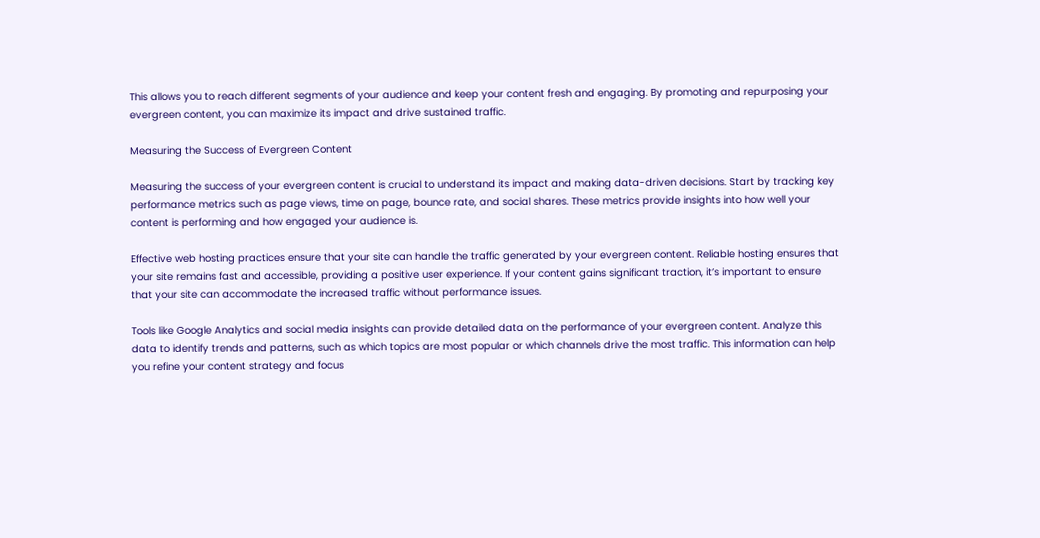This allows you to reach different segments of your audience and keep your content fresh and engaging. By promoting and repurposing your evergreen content, you can maximize its impact and drive sustained traffic.

Measuring the Success of Evergreen Content

Measuring the success of your evergreen content is crucial to understand its impact and making data-driven decisions. Start by tracking key performance metrics such as page views, time on page, bounce rate, and social shares. These metrics provide insights into how well your content is performing and how engaged your audience is.

Effective web hosting practices ensure that your site can handle the traffic generated by your evergreen content. Reliable hosting ensures that your site remains fast and accessible, providing a positive user experience. If your content gains significant traction, it’s important to ensure that your site can accommodate the increased traffic without performance issues.

Tools like Google Analytics and social media insights can provide detailed data on the performance of your evergreen content. Analyze this data to identify trends and patterns, such as which topics are most popular or which channels drive the most traffic. This information can help you refine your content strategy and focus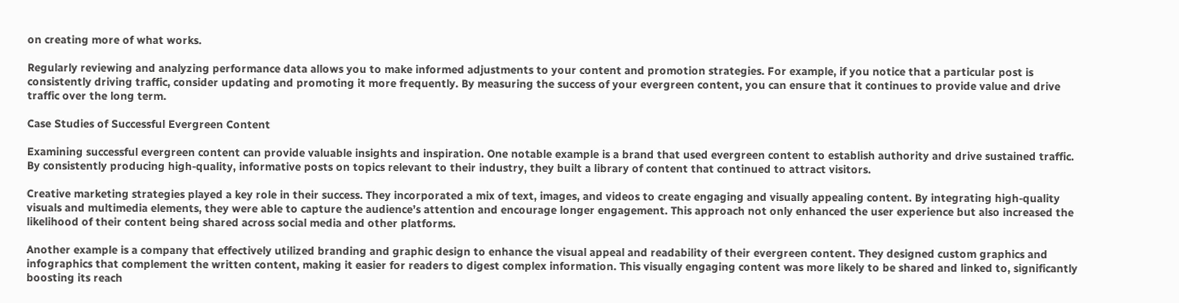on creating more of what works.

Regularly reviewing and analyzing performance data allows you to make informed adjustments to your content and promotion strategies. For example, if you notice that a particular post is consistently driving traffic, consider updating and promoting it more frequently. By measuring the success of your evergreen content, you can ensure that it continues to provide value and drive traffic over the long term.

Case Studies of Successful Evergreen Content

Examining successful evergreen content can provide valuable insights and inspiration. One notable example is a brand that used evergreen content to establish authority and drive sustained traffic. By consistently producing high-quality, informative posts on topics relevant to their industry, they built a library of content that continued to attract visitors.

Creative marketing strategies played a key role in their success. They incorporated a mix of text, images, and videos to create engaging and visually appealing content. By integrating high-quality visuals and multimedia elements, they were able to capture the audience’s attention and encourage longer engagement. This approach not only enhanced the user experience but also increased the likelihood of their content being shared across social media and other platforms.

Another example is a company that effectively utilized branding and graphic design to enhance the visual appeal and readability of their evergreen content. They designed custom graphics and infographics that complement the written content, making it easier for readers to digest complex information. This visually engaging content was more likely to be shared and linked to, significantly boosting its reach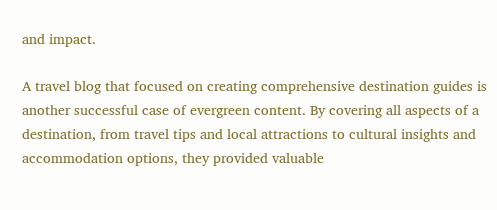and impact.

A travel blog that focused on creating comprehensive destination guides is another successful case of evergreen content. By covering all aspects of a destination, from travel tips and local attractions to cultural insights and accommodation options, they provided valuable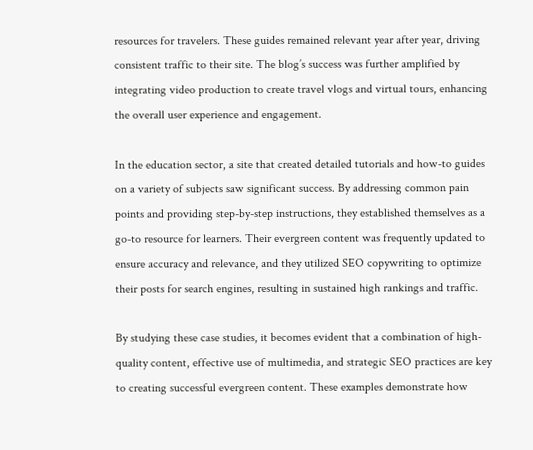resources for travelers. These guides remained relevant year after year, driving consistent traffic to their site. The blog’s success was further amplified by integrating video production to create travel vlogs and virtual tours, enhancing the overall user experience and engagement.

In the education sector, a site that created detailed tutorials and how-to guides on a variety of subjects saw significant success. By addressing common pain points and providing step-by-step instructions, they established themselves as a go-to resource for learners. Their evergreen content was frequently updated to ensure accuracy and relevance, and they utilized SEO copywriting to optimize their posts for search engines, resulting in sustained high rankings and traffic.

By studying these case studies, it becomes evident that a combination of high-quality content, effective use of multimedia, and strategic SEO practices are key to creating successful evergreen content. These examples demonstrate how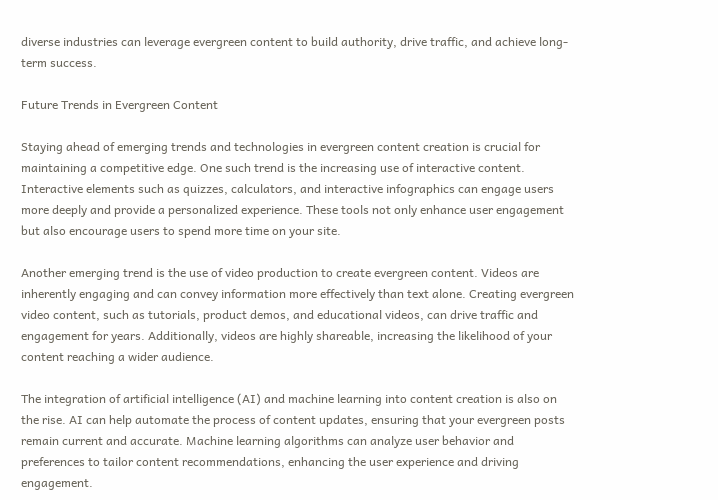diverse industries can leverage evergreen content to build authority, drive traffic, and achieve long-term success.

Future Trends in Evergreen Content

Staying ahead of emerging trends and technologies in evergreen content creation is crucial for maintaining a competitive edge. One such trend is the increasing use of interactive content. Interactive elements such as quizzes, calculators, and interactive infographics can engage users more deeply and provide a personalized experience. These tools not only enhance user engagement but also encourage users to spend more time on your site.

Another emerging trend is the use of video production to create evergreen content. Videos are inherently engaging and can convey information more effectively than text alone. Creating evergreen video content, such as tutorials, product demos, and educational videos, can drive traffic and engagement for years. Additionally, videos are highly shareable, increasing the likelihood of your content reaching a wider audience.

The integration of artificial intelligence (AI) and machine learning into content creation is also on the rise. AI can help automate the process of content updates, ensuring that your evergreen posts remain current and accurate. Machine learning algorithms can analyze user behavior and preferences to tailor content recommendations, enhancing the user experience and driving engagement.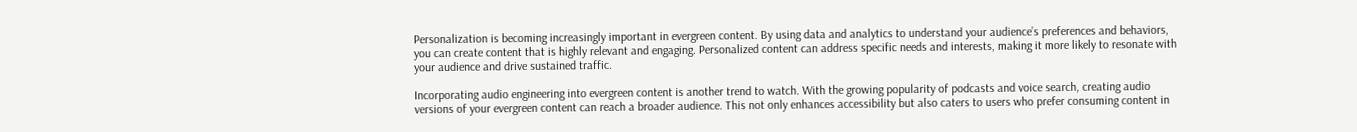Personalization is becoming increasingly important in evergreen content. By using data and analytics to understand your audience’s preferences and behaviors, you can create content that is highly relevant and engaging. Personalized content can address specific needs and interests, making it more likely to resonate with your audience and drive sustained traffic.

Incorporating audio engineering into evergreen content is another trend to watch. With the growing popularity of podcasts and voice search, creating audio versions of your evergreen content can reach a broader audience. This not only enhances accessibility but also caters to users who prefer consuming content in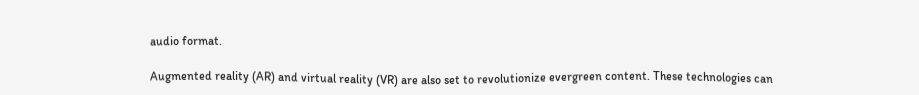audio format.

Augmented reality (AR) and virtual reality (VR) are also set to revolutionize evergreen content. These technologies can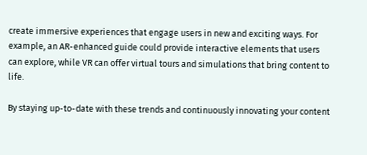create immersive experiences that engage users in new and exciting ways. For example, an AR-enhanced guide could provide interactive elements that users can explore, while VR can offer virtual tours and simulations that bring content to life.

By staying up-to-date with these trends and continuously innovating your content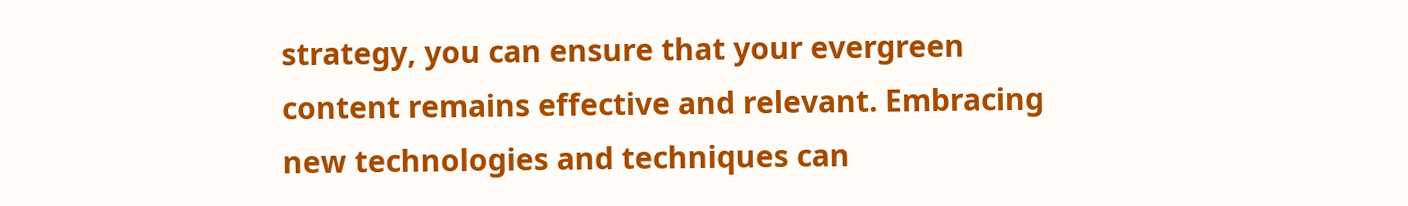strategy, you can ensure that your evergreen content remains effective and relevant. Embracing new technologies and techniques can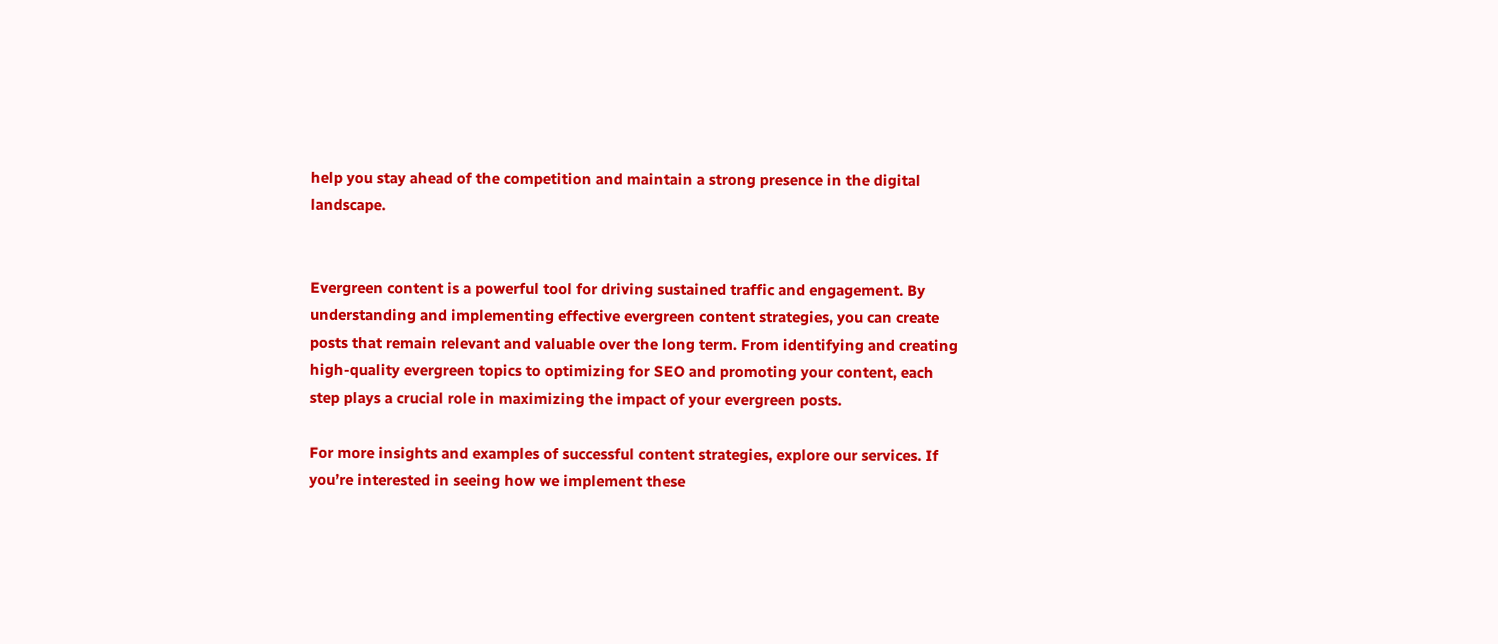help you stay ahead of the competition and maintain a strong presence in the digital landscape.


Evergreen content is a powerful tool for driving sustained traffic and engagement. By understanding and implementing effective evergreen content strategies, you can create posts that remain relevant and valuable over the long term. From identifying and creating high-quality evergreen topics to optimizing for SEO and promoting your content, each step plays a crucial role in maximizing the impact of your evergreen posts.

For more insights and examples of successful content strategies, explore our services. If you’re interested in seeing how we implement these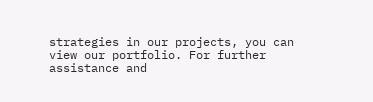strategies in our projects, you can view our portfolio. For further assistance and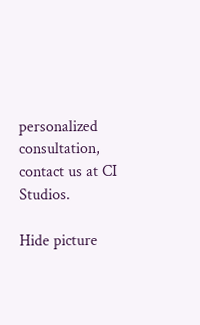personalized consultation, contact us at CI Studios.

Hide picture